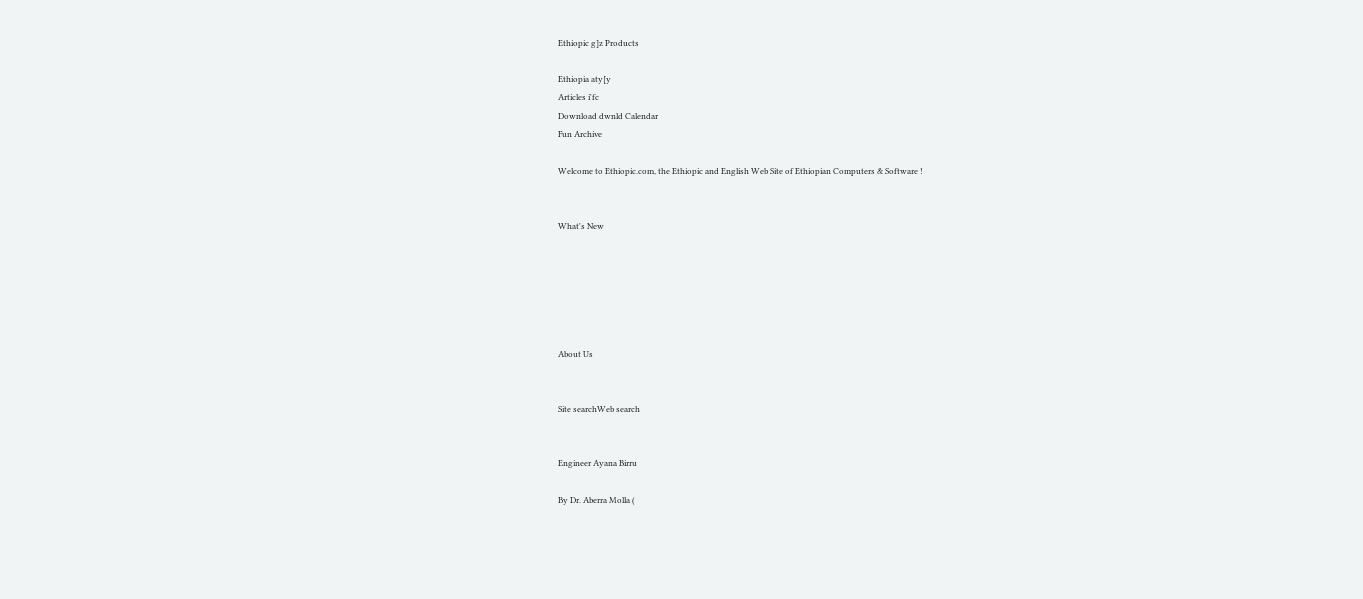Ethiopic g]z Products

Ethiopia aty[y
Articles i'fc
Download dwnld Calendar
Fun Archive

Welcome to Ethiopic.com, the Ethiopic and English Web Site of Ethiopian Computers & Software !


What's New






About Us


Site searchWeb search


Engineer Ayana Birru

By Dr. Aberra Molla (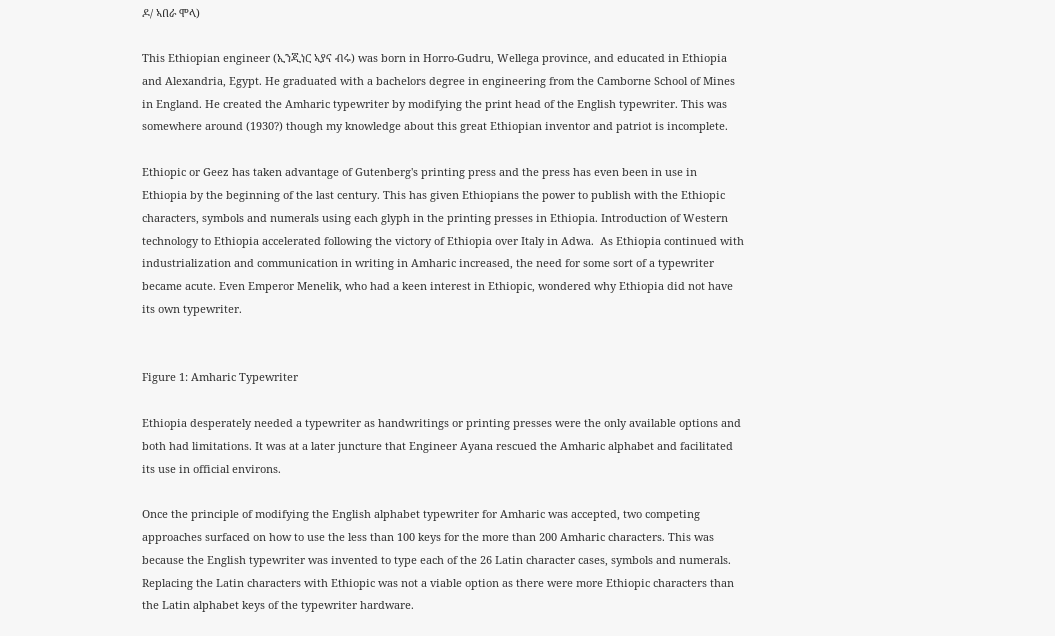ዶ/ ኣበራ ሞላ)

This Ethiopian engineer (ኢንጂነር ኣያና ብሩ) was born in Horro-Gudru, Wellega province, and educated in Ethiopia and Alexandria, Egypt. He graduated with a bachelors degree in engineering from the Camborne School of Mines in England. He created the Amharic typewriter by modifying the print head of the English typewriter. This was somewhere around (1930?) though my knowledge about this great Ethiopian inventor and patriot is incomplete.

Ethiopic or Geez has taken advantage of Gutenberg's printing press and the press has even been in use in Ethiopia by the beginning of the last century. This has given Ethiopians the power to publish with the Ethiopic characters, symbols and numerals using each glyph in the printing presses in Ethiopia. Introduction of Western technology to Ethiopia accelerated following the victory of Ethiopia over Italy in Adwa.  As Ethiopia continued with industrialization and communication in writing in Amharic increased, the need for some sort of a typewriter became acute. Even Emperor Menelik, who had a keen interest in Ethiopic, wondered why Ethiopia did not have its own typewriter.


Figure 1: Amharic Typewriter

Ethiopia desperately needed a typewriter as handwritings or printing presses were the only available options and both had limitations. It was at a later juncture that Engineer Ayana rescued the Amharic alphabet and facilitated its use in official environs.

Once the principle of modifying the English alphabet typewriter for Amharic was accepted, two competing approaches surfaced on how to use the less than 100 keys for the more than 200 Amharic characters. This was because the English typewriter was invented to type each of the 26 Latin character cases, symbols and numerals. Replacing the Latin characters with Ethiopic was not a viable option as there were more Ethiopic characters than the Latin alphabet keys of the typewriter hardware.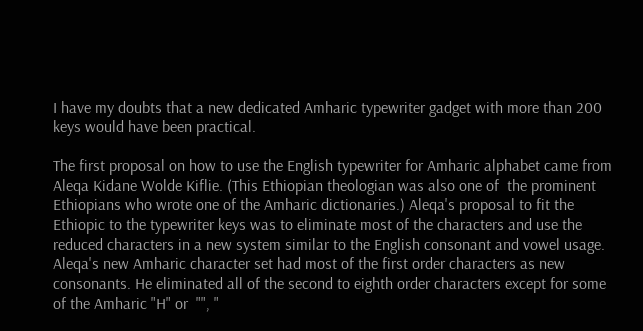I have my doubts that a new dedicated Amharic typewriter gadget with more than 200 keys would have been practical.

The first proposal on how to use the English typewriter for Amharic alphabet came from Aleqa Kidane Wolde Kiflie. (This Ethiopian theologian was also one of  the prominent Ethiopians who wrote one of the Amharic dictionaries.) Aleqa's proposal to fit the Ethiopic to the typewriter keys was to eliminate most of the characters and use the reduced characters in a new system similar to the English consonant and vowel usage. Aleqa's new Amharic character set had most of the first order characters as new consonants. He eliminated all of the second to eighth order characters except for some of the Amharic "H" or  "", "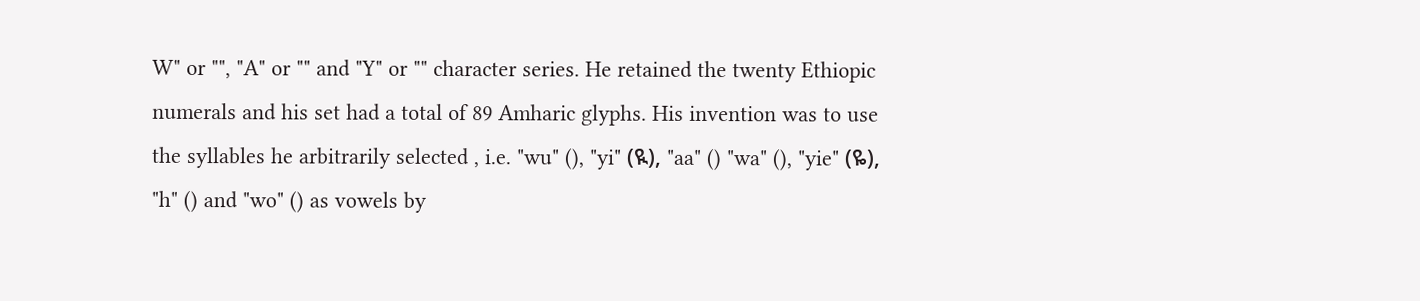W" or "", "A" or "" and "Y" or "" character series. He retained the twenty Ethiopic numerals and his set had a total of 89 Amharic glyphs. His invention was to use the syllables he arbitrarily selected , i.e. "wu" (), "yi" (ዪ), "aa" () "wa" (), "yie" (ዬ), "h" () and "wo" () as vowels by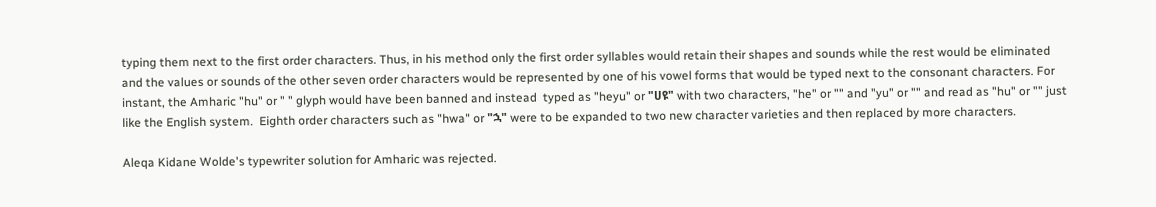typing them next to the first order characters. Thus, in his method only the first order syllables would retain their shapes and sounds while the rest would be eliminated and the values or sounds of the other seven order characters would be represented by one of his vowel forms that would be typed next to the consonant characters. For instant, the Amharic "hu" or " " glyph would have been banned and instead  typed as "heyu" or "ሀዩ" with two characters, "he" or "" and "yu" or "" and read as "hu" or "" just like the English system.  Eighth order characters such as "hwa" or "ኋ" were to be expanded to two new character varieties and then replaced by more characters.

Aleqa Kidane Wolde's typewriter solution for Amharic was rejected.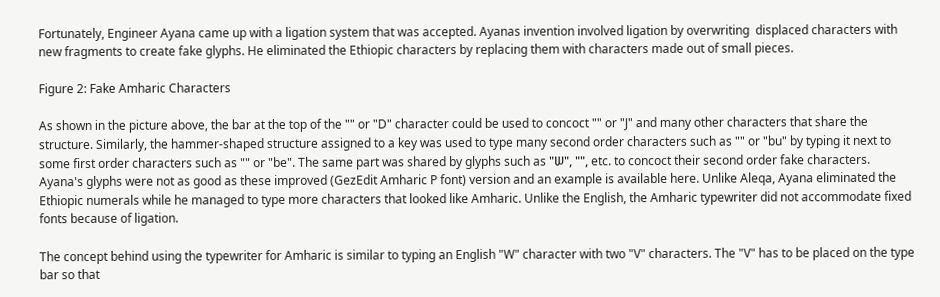Fortunately, Engineer Ayana came up with a ligation system that was accepted. Ayanas invention involved ligation by overwriting  displaced characters with new fragments to create fake glyphs. He eliminated the Ethiopic characters by replacing them with characters made out of small pieces.

Figure 2: Fake Amharic Characters

As shown in the picture above, the bar at the top of the "" or "D" character could be used to concoct "" or "J" and many other characters that share the structure. Similarly, the hammer-shaped structure assigned to a key was used to type many second order characters such as "" or "bu" by typing it next to some first order characters such as "" or "be". The same part was shared by glyphs such as "ሠ", "", etc. to concoct their second order fake characters. Ayana's glyphs were not as good as these improved (GezEdit Amharic P font) version and an example is available here. Unlike Aleqa, Ayana eliminated the Ethiopic numerals while he managed to type more characters that looked like Amharic. Unlike the English, the Amharic typewriter did not accommodate fixed fonts because of ligation.

The concept behind using the typewriter for Amharic is similar to typing an English "W" character with two "V" characters. The "V" has to be placed on the type bar so that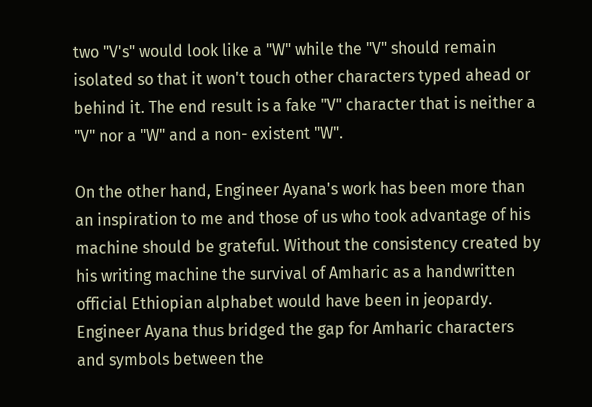two "V's" would look like a "W" while the "V" should remain isolated so that it won't touch other characters typed ahead or behind it. The end result is a fake "V" character that is neither a "V" nor a "W" and a non- existent "W".

On the other hand, Engineer Ayana's work has been more than an inspiration to me and those of us who took advantage of his machine should be grateful. Without the consistency created by his writing machine the survival of Amharic as a handwritten official Ethiopian alphabet would have been in jeopardy. Engineer Ayana thus bridged the gap for Amharic characters and symbols between the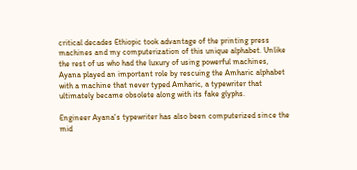critical decades Ethiopic took advantage of the printing press machines and my computerization of this unique alphabet. Unlike the rest of us who had the luxury of using powerful machines, Ayana played an important role by rescuing the Amharic alphabet with a machine that never typed Amharic, a typewriter that ultimately became obsolete along with its fake glyphs.

Engineer Ayana's typewriter has also been computerized since the mid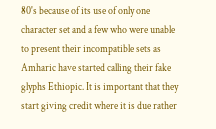80's because of its use of only one character set and a few who were unable to present their incompatible sets as Amharic have started calling their fake glyphs Ethiopic. It is important that they start giving credit where it is due rather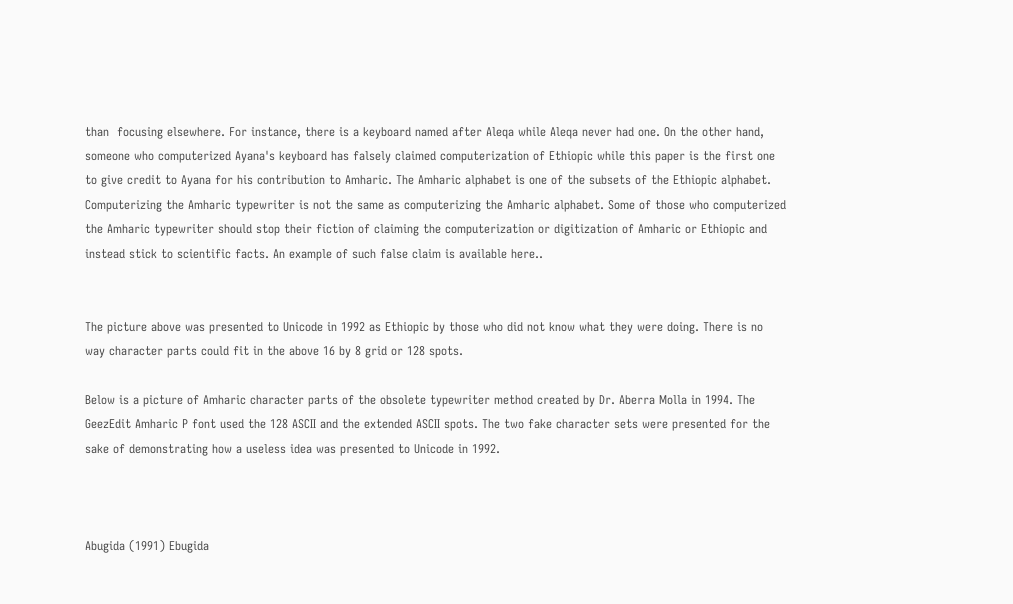than  focusing elsewhere. For instance, there is a keyboard named after Aleqa while Aleqa never had one. On the other hand, someone who computerized Ayana's keyboard has falsely claimed computerization of Ethiopic while this paper is the first one to give credit to Ayana for his contribution to Amharic. The Amharic alphabet is one of the subsets of the Ethiopic alphabet. Computerizing the Amharic typewriter is not the same as computerizing the Amharic alphabet. Some of those who computerized the Amharic typewriter should stop their fiction of claiming the computerization or digitization of Amharic or Ethiopic and instead stick to scientific facts. An example of such false claim is available here..


The picture above was presented to Unicode in 1992 as Ethiopic by those who did not know what they were doing. There is no way character parts could fit in the above 16 by 8 grid or 128 spots.

Below is a picture of Amharic character parts of the obsolete typewriter method created by Dr. Aberra Molla in 1994. The GeezEdit Amharic P font used the 128 ASCII and the extended ASCII spots. The two fake character sets were presented for the sake of demonstrating how a useless idea was presented to Unicode in 1992.



Abugida (1991) Ebugida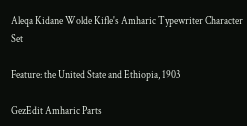Aleqa Kidane Wolde Kifle's Amharic Typewriter Character Set

Feature: the United State and Ethiopia, 1903

GezEdit Amharic Parts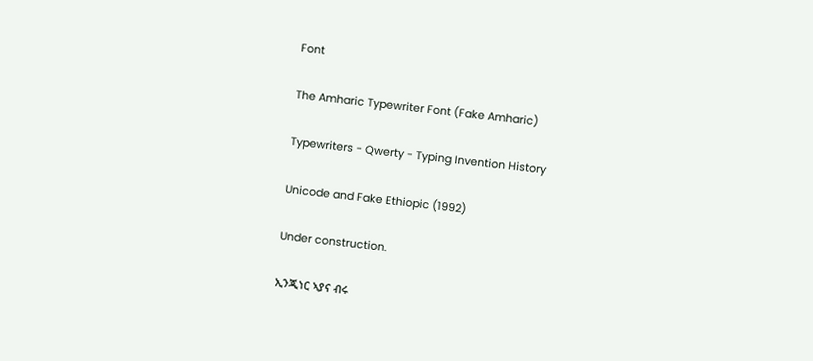Font

The Amharic Typewriter Font (Fake Amharic)

Typewriters - Qwerty - Typing Invention History

Unicode and Fake Ethiopic (1992)

Under construction.

ኢንጂነር ኣያና ብሩ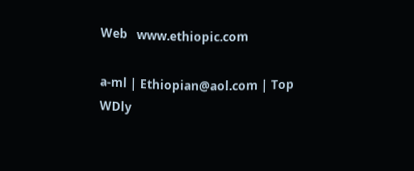Web   www.ethiopic.com

a-ml | Ethiopian@aol.com | Top WDly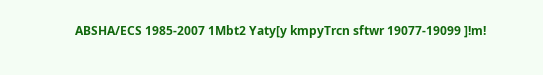ABSHA/ECS 1985-2007 1Mbt2 Yaty[y kmpyTrcn sftwr 19077-19099 ]!m!